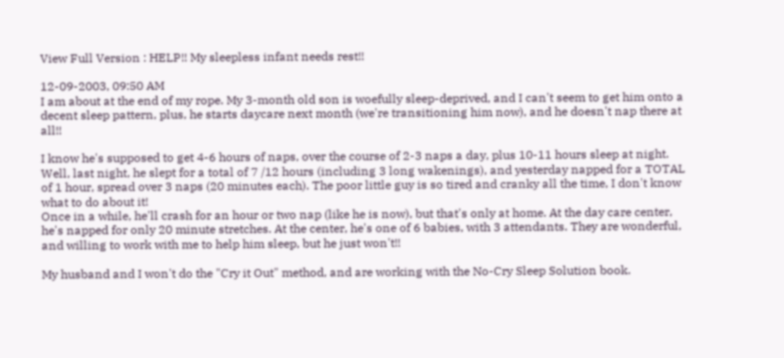View Full Version : HELP!! My sleepless infant needs rest!!

12-09-2003, 09:50 AM
I am about at the end of my rope. My 3-month old son is woefully sleep-deprived, and I can't seem to get him onto a decent sleep pattern, plus, he starts daycare next month (we're transitioning him now), and he doesn't nap there at all!!

I know he's supposed to get 4-6 hours of naps, over the course of 2-3 naps a day, plus 10-11 hours sleep at night. Well, last night, he slept for a total of 7 /12 hours (including 3 long wakenings), and yesterday napped for a TOTAL of 1 hour, spread over 3 naps (20 minutes each). The poor little guy is so tired and cranky all the time, I don't know what to do about it!
Once in a while, he'll crash for an hour or two nap (like he is now), but that's only at home. At the day care center, he's napped for only 20 minute stretches. At the center, he's one of 6 babies, with 3 attendants. They are wonderful, and willing to work with me to help him sleep, but he just won't!!

My husband and I won't do the "Cry it Out" method, and are working with the No-Cry Sleep Solution book.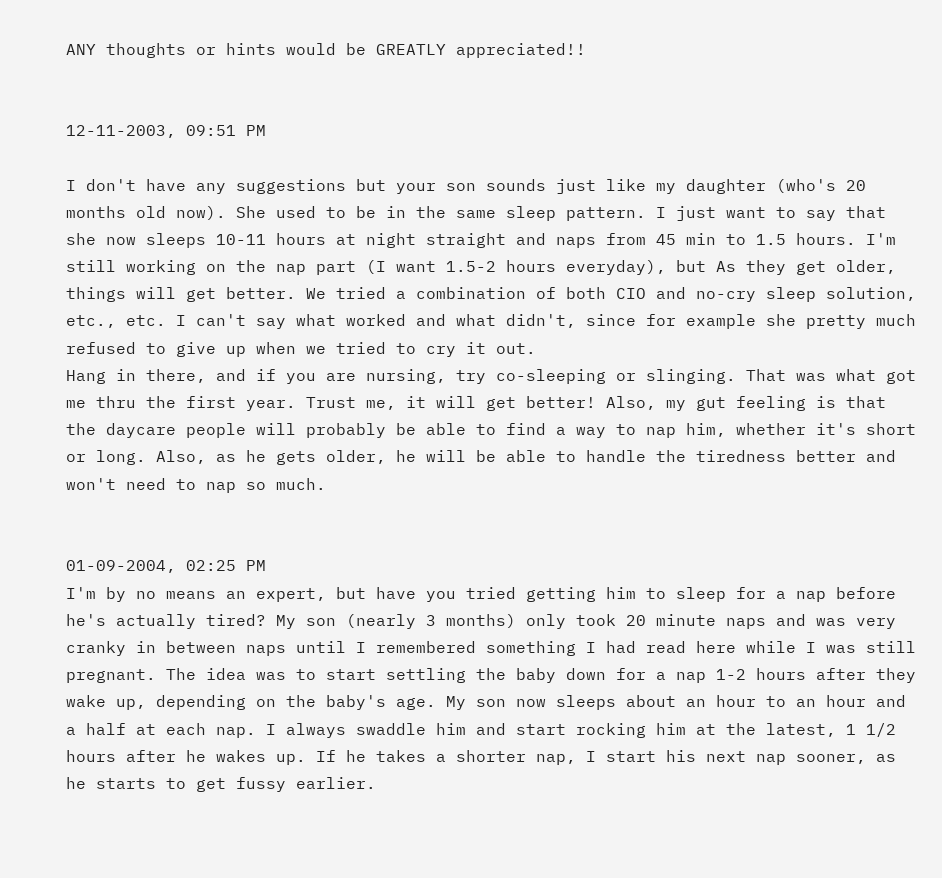ANY thoughts or hints would be GREATLY appreciated!!


12-11-2003, 09:51 PM

I don't have any suggestions but your son sounds just like my daughter (who's 20 months old now). She used to be in the same sleep pattern. I just want to say that she now sleeps 10-11 hours at night straight and naps from 45 min to 1.5 hours. I'm still working on the nap part (I want 1.5-2 hours everyday), but As they get older, things will get better. We tried a combination of both CIO and no-cry sleep solution, etc., etc. I can't say what worked and what didn't, since for example she pretty much refused to give up when we tried to cry it out.
Hang in there, and if you are nursing, try co-sleeping or slinging. That was what got me thru the first year. Trust me, it will get better! Also, my gut feeling is that the daycare people will probably be able to find a way to nap him, whether it's short or long. Also, as he gets older, he will be able to handle the tiredness better and won't need to nap so much.


01-09-2004, 02:25 PM
I'm by no means an expert, but have you tried getting him to sleep for a nap before he's actually tired? My son (nearly 3 months) only took 20 minute naps and was very cranky in between naps until I remembered something I had read here while I was still pregnant. The idea was to start settling the baby down for a nap 1-2 hours after they wake up, depending on the baby's age. My son now sleeps about an hour to an hour and a half at each nap. I always swaddle him and start rocking him at the latest, 1 1/2 hours after he wakes up. If he takes a shorter nap, I start his next nap sooner, as he starts to get fussy earlier.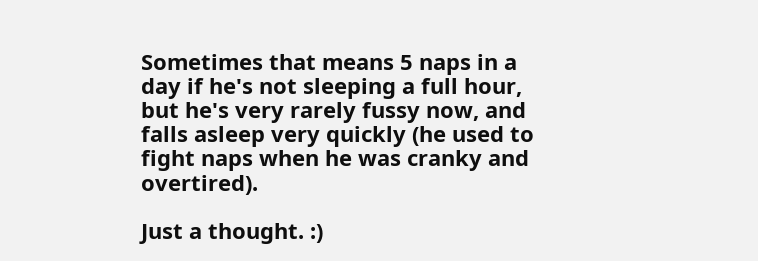Sometimes that means 5 naps in a day if he's not sleeping a full hour, but he's very rarely fussy now, and falls asleep very quickly (he used to fight naps when he was cranky and overtired).

Just a thought. :)